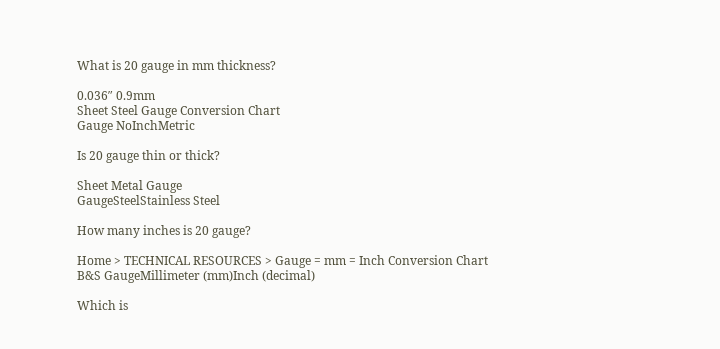What is 20 gauge in mm thickness?

0.036″ 0.9mm
Sheet Steel Gauge Conversion Chart
Gauge NoInchMetric

Is 20 gauge thin or thick?

Sheet Metal Gauge
GaugeSteelStainless Steel

How many inches is 20 gauge?

Home > TECHNICAL RESOURCES > Gauge = mm = Inch Conversion Chart
B&S GaugeMillimeter (mm)Inch (decimal)

Which is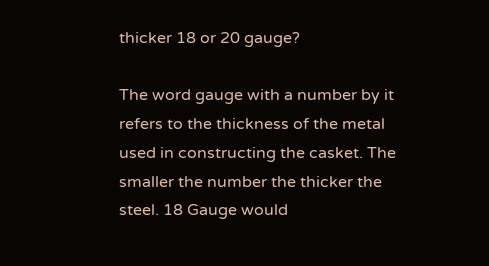thicker 18 or 20 gauge?

The word gauge with a number by it refers to the thickness of the metal used in constructing the casket. The smaller the number the thicker the steel. 18 Gauge would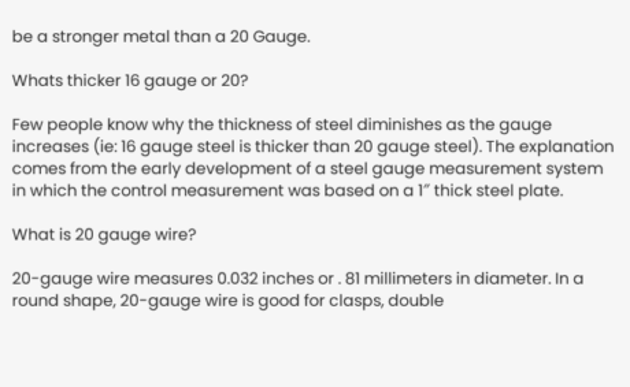be a stronger metal than a 20 Gauge.

Whats thicker 16 gauge or 20?

Few people know why the thickness of steel diminishes as the gauge increases (ie: 16 gauge steel is thicker than 20 gauge steel). The explanation comes from the early development of a steel gauge measurement system in which the control measurement was based on a 1″ thick steel plate.

What is 20 gauge wire?

20-gauge wire measures 0.032 inches or . 81 millimeters in diameter. In a round shape, 20-gauge wire is good for clasps, double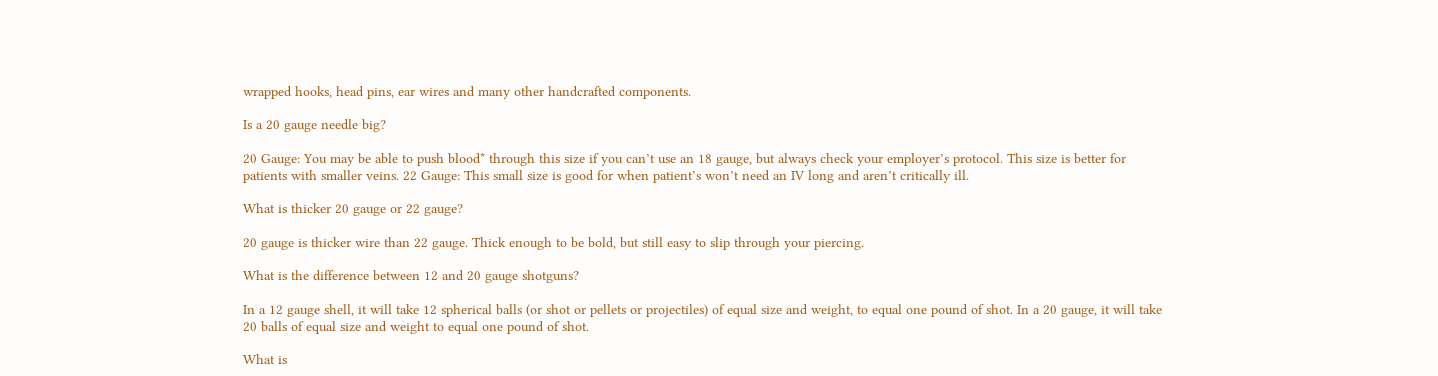wrapped hooks, head pins, ear wires and many other handcrafted components.

Is a 20 gauge needle big?

20 Gauge: You may be able to push blood* through this size if you can’t use an 18 gauge, but always check your employer’s protocol. This size is better for patients with smaller veins. 22 Gauge: This small size is good for when patient’s won’t need an IV long and aren’t critically ill.

What is thicker 20 gauge or 22 gauge?

20 gauge is thicker wire than 22 gauge. Thick enough to be bold, but still easy to slip through your piercing.

What is the difference between 12 and 20 gauge shotguns?

In a 12 gauge shell, it will take 12 spherical balls (or shot or pellets or projectiles) of equal size and weight, to equal one pound of shot. In a 20 gauge, it will take 20 balls of equal size and weight to equal one pound of shot.

What is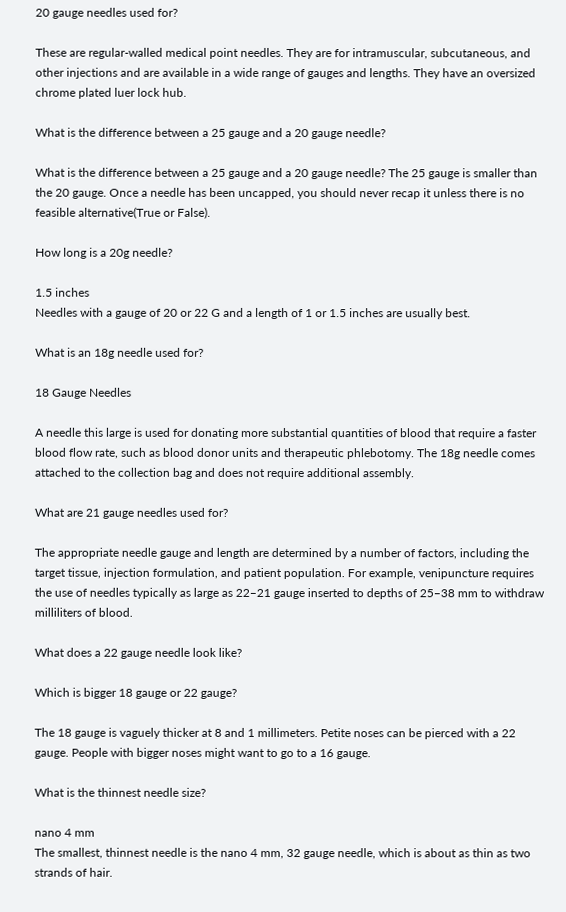20 gauge needles used for?

These are regular-walled medical point needles. They are for intramuscular, subcutaneous, and other injections and are available in a wide range of gauges and lengths. They have an oversized chrome plated luer lock hub.

What is the difference between a 25 gauge and a 20 gauge needle?

What is the difference between a 25 gauge and a 20 gauge needle? The 25 gauge is smaller than the 20 gauge. Once a needle has been uncapped, you should never recap it unless there is no feasible alternative(True or False).

How long is a 20g needle?

1.5 inches
Needles with a gauge of 20 or 22 G and a length of 1 or 1.5 inches are usually best.

What is an 18g needle used for?

18 Gauge Needles

A needle this large is used for donating more substantial quantities of blood that require a faster blood flow rate, such as blood donor units and therapeutic phlebotomy. The 18g needle comes attached to the collection bag and does not require additional assembly.

What are 21 gauge needles used for?

The appropriate needle gauge and length are determined by a number of factors, including the target tissue, injection formulation, and patient population. For example, venipuncture requires the use of needles typically as large as 22–21 gauge inserted to depths of 25–38 mm to withdraw milliliters of blood.

What does a 22 gauge needle look like?

Which is bigger 18 gauge or 22 gauge?

The 18 gauge is vaguely thicker at 8 and 1 millimeters. Petite noses can be pierced with a 22 gauge. People with bigger noses might want to go to a 16 gauge.

What is the thinnest needle size?

nano 4 mm
The smallest, thinnest needle is the nano 4 mm, 32 gauge needle, which is about as thin as two strands of hair.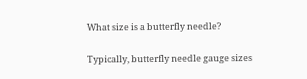What size is a butterfly needle?

Typically, butterfly needle gauge sizes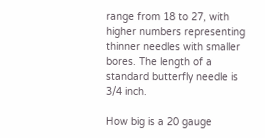range from 18 to 27, with higher numbers representing thinner needles with smaller bores. The length of a standard butterfly needle is 3/4 inch.

How big is a 20 gauge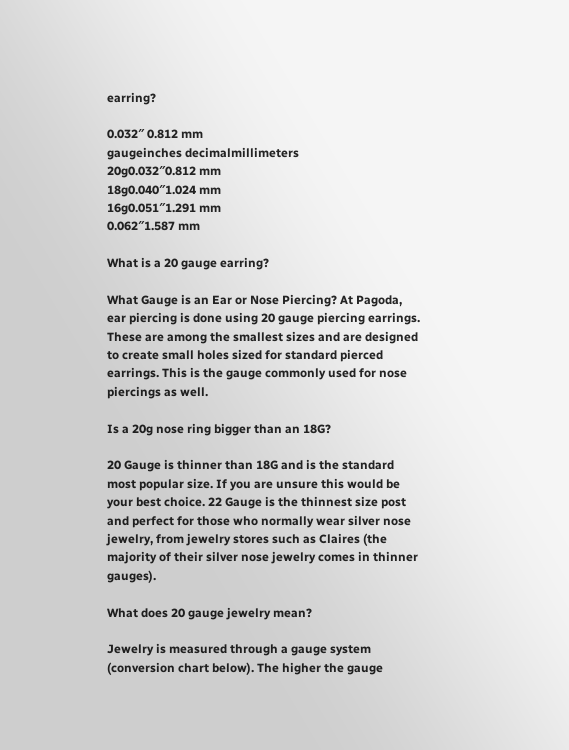earring?

0.032″ 0.812 mm
gaugeinches decimalmillimeters
20g0.032″0.812 mm
18g0.040″1.024 mm
16g0.051″1.291 mm
0.062″1.587 mm

What is a 20 gauge earring?

What Gauge is an Ear or Nose Piercing? At Pagoda, ear piercing is done using 20 gauge piercing earrings. These are among the smallest sizes and are designed to create small holes sized for standard pierced earrings. This is the gauge commonly used for nose piercings as well.

Is a 20g nose ring bigger than an 18G?

20 Gauge is thinner than 18G and is the standard most popular size. If you are unsure this would be your best choice. 22 Gauge is the thinnest size post and perfect for those who normally wear silver nose jewelry, from jewelry stores such as Claires (the majority of their silver nose jewelry comes in thinner gauges).

What does 20 gauge jewelry mean?

Jewelry is measured through a gauge system (conversion chart below). The higher the gauge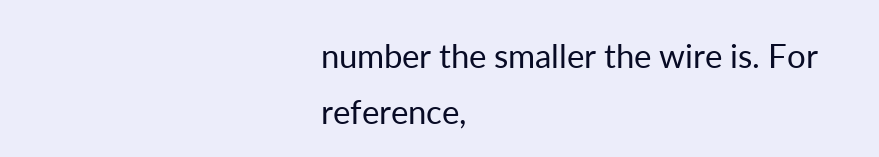number the smaller the wire is. For reference,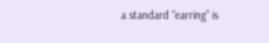a standard “earring” is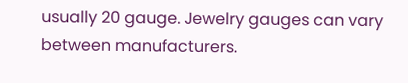usually 20 gauge. Jewelry gauges can vary between manufacturers.